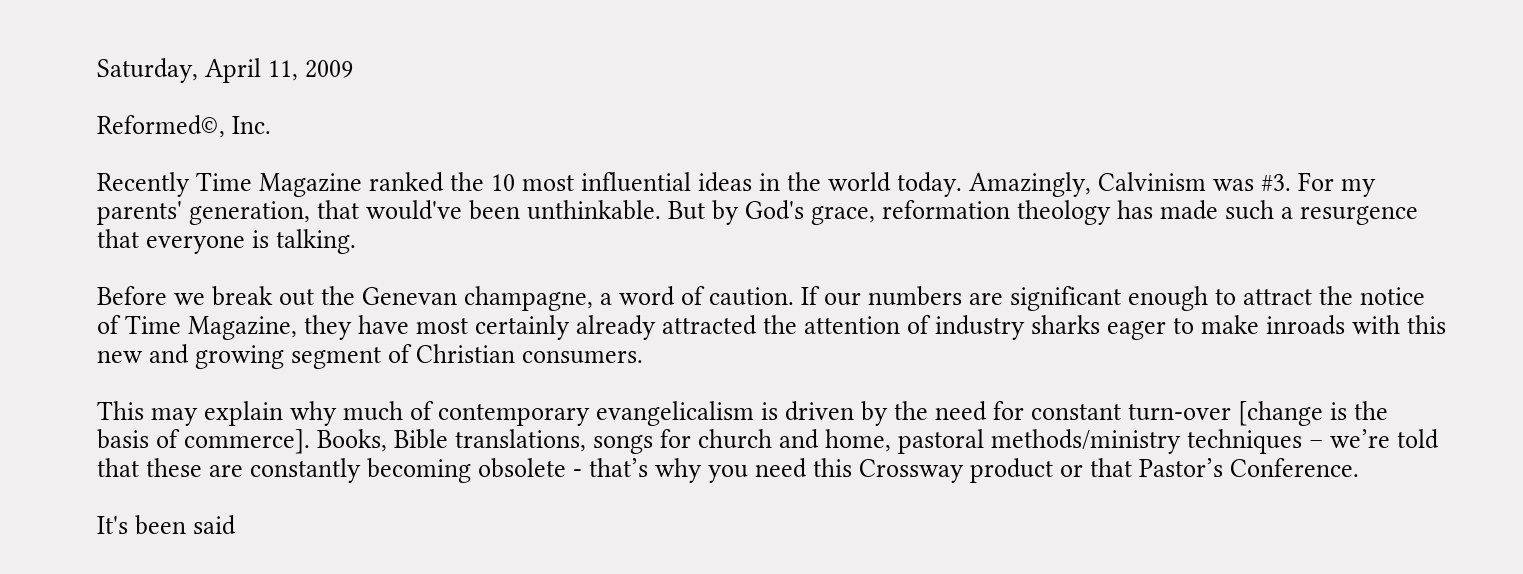Saturday, April 11, 2009

Reformed©, Inc.

Recently Time Magazine ranked the 10 most influential ideas in the world today. Amazingly, Calvinism was #3. For my parents' generation, that would've been unthinkable. But by God's grace, reformation theology has made such a resurgence that everyone is talking.

Before we break out the Genevan champagne, a word of caution. If our numbers are significant enough to attract the notice of Time Magazine, they have most certainly already attracted the attention of industry sharks eager to make inroads with this new and growing segment of Christian consumers.

This may explain why much of contemporary evangelicalism is driven by the need for constant turn-over [change is the basis of commerce]. Books, Bible translations, songs for church and home, pastoral methods/ministry techniques – we’re told that these are constantly becoming obsolete - that’s why you need this Crossway product or that Pastor’s Conference.

It's been said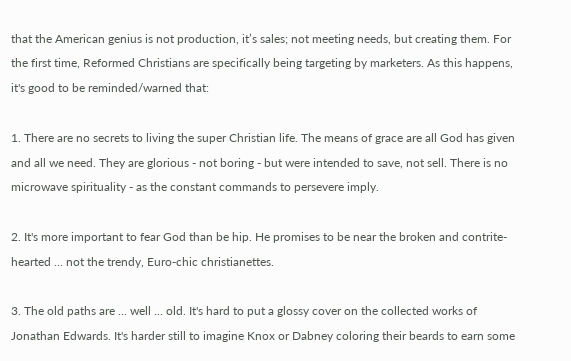that the American genius is not production, it’s sales; not meeting needs, but creating them. For the first time, Reformed Christians are specifically being targeting by marketers. As this happens, it's good to be reminded/warned that:

1. There are no secrets to living the super Christian life. The means of grace are all God has given and all we need. They are glorious - not boring - but were intended to save, not sell. There is no microwave spirituality - as the constant commands to persevere imply.

2. It's more important to fear God than be hip. He promises to be near the broken and contrite-hearted ... not the trendy, Euro-chic christianettes.

3. The old paths are ... well ... old. It's hard to put a glossy cover on the collected works of Jonathan Edwards. It's harder still to imagine Knox or Dabney coloring their beards to earn some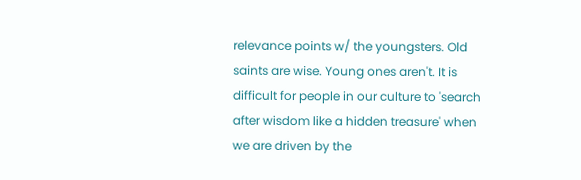relevance points w/ the youngsters. Old saints are wise. Young ones aren't. It is difficult for people in our culture to 'search after wisdom like a hidden treasure' when we are driven by the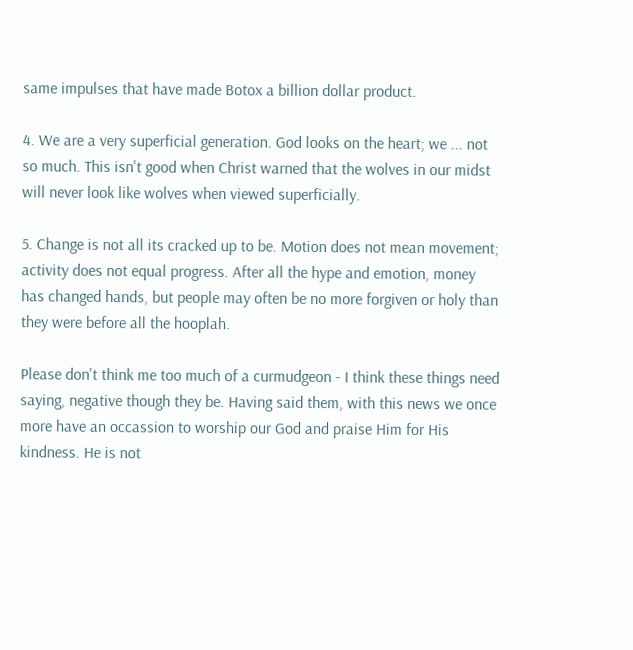same impulses that have made Botox a billion dollar product.

4. We are a very superficial generation. God looks on the heart; we ... not so much. This isn't good when Christ warned that the wolves in our midst will never look like wolves when viewed superficially.

5. Change is not all its cracked up to be. Motion does not mean movement; activity does not equal progress. After all the hype and emotion, money has changed hands, but people may often be no more forgiven or holy than they were before all the hooplah.

Please don't think me too much of a curmudgeon - I think these things need saying, negative though they be. Having said them, with this news we once more have an occassion to worship our God and praise Him for His kindness. He is not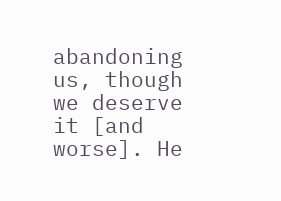abandoning us, though we deserve it [and worse]. He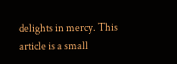delights in mercy. This article is a small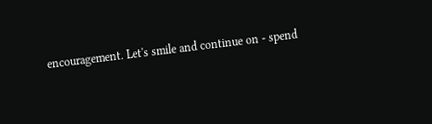encouragement. Let's smile and continue on - spend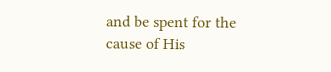and be spent for the cause of His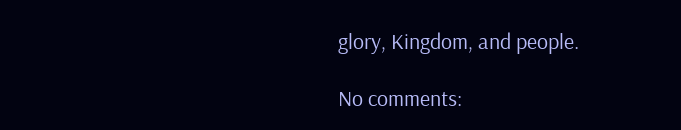glory, Kingdom, and people.

No comments: